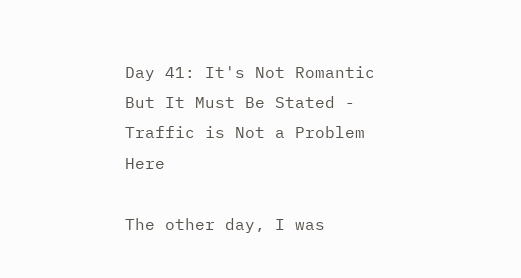Day 41: It's Not Romantic But It Must Be Stated - Traffic is Not a Problem Here

The other day, I was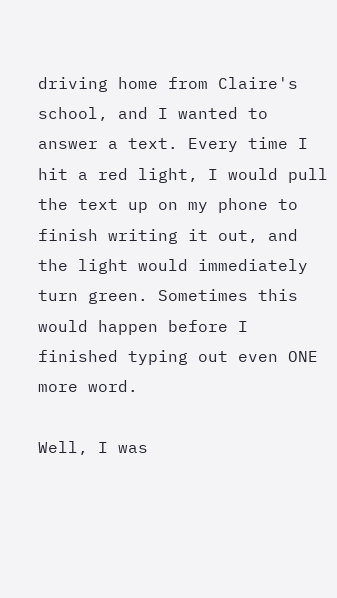driving home from Claire's school, and I wanted to answer a text. Every time I hit a red light, I would pull the text up on my phone to finish writing it out, and the light would immediately turn green. Sometimes this would happen before I finished typing out even ONE more word.

Well, I was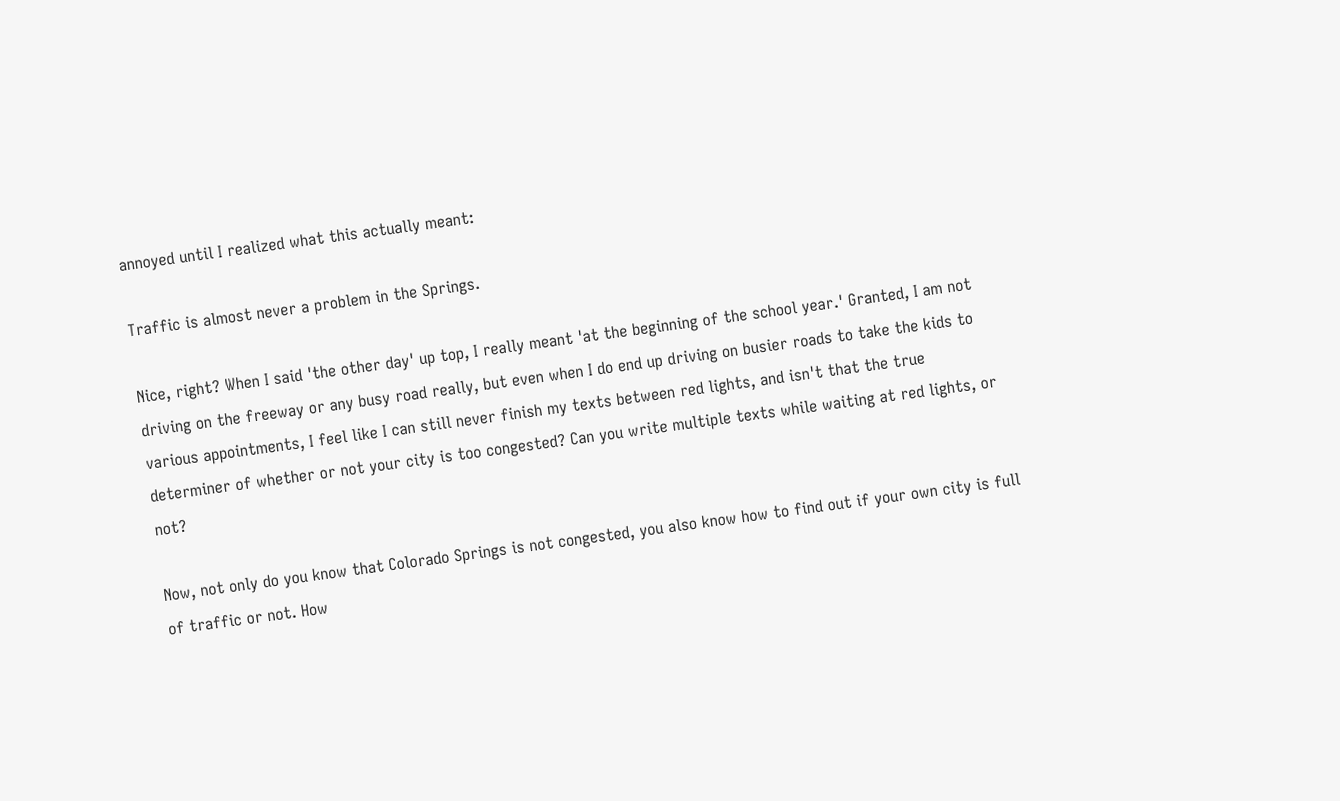annoyed until I realized what this actually meant:

Traffic is almost never a problem in the Springs.

Nice, right? When I said 'the other day' up top, I really meant 'at the beginning of the school year.' Granted, I am not driving on the freeway or any busy road really, but even when I do end up driving on busier roads to take the kids to various appointments, I feel like I can still never finish my texts between red lights, and isn't that the true determiner of whether or not your city is too congested? Can you write multiple texts while waiting at red lights, or not?

Now, not only do you know that Colorado Springs is not congested, you also know how to find out if your own city is full of traffic or not. How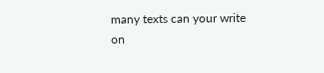many texts can your write on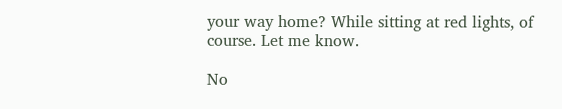your way home? While sitting at red lights, of course. Let me know.

No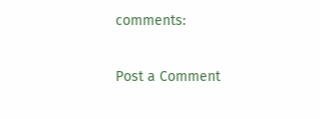comments:

Post a Comment